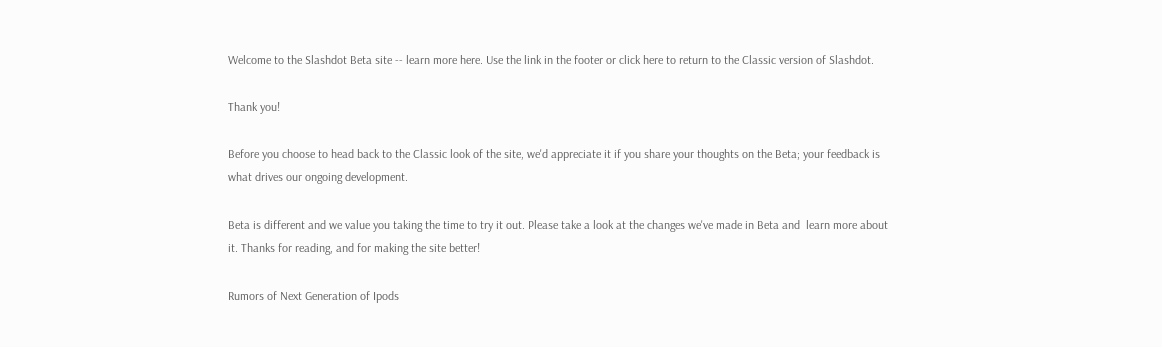Welcome to the Slashdot Beta site -- learn more here. Use the link in the footer or click here to return to the Classic version of Slashdot.

Thank you!

Before you choose to head back to the Classic look of the site, we'd appreciate it if you share your thoughts on the Beta; your feedback is what drives our ongoing development.

Beta is different and we value you taking the time to try it out. Please take a look at the changes we've made in Beta and  learn more about it. Thanks for reading, and for making the site better!

Rumors of Next Generation of Ipods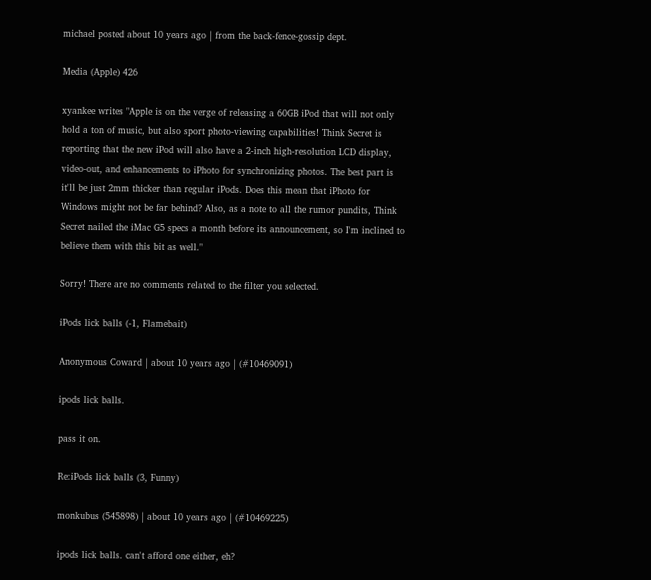michael posted about 10 years ago | from the back-fence-gossip dept.

Media (Apple) 426

xyankee writes "Apple is on the verge of releasing a 60GB iPod that will not only hold a ton of music, but also sport photo-viewing capabilities! Think Secret is reporting that the new iPod will also have a 2-inch high-resolution LCD display, video-out, and enhancements to iPhoto for synchronizing photos. The best part is it'll be just 2mm thicker than regular iPods. Does this mean that iPhoto for Windows might not be far behind? Also, as a note to all the rumor pundits, Think Secret nailed the iMac G5 specs a month before its announcement, so I'm inclined to believe them with this bit as well."

Sorry! There are no comments related to the filter you selected.

iPods lick balls (-1, Flamebait)

Anonymous Coward | about 10 years ago | (#10469091)

ipods lick balls.

pass it on.

Re:iPods lick balls (3, Funny)

monkubus (545898) | about 10 years ago | (#10469225)

ipods lick balls. can't afford one either, eh?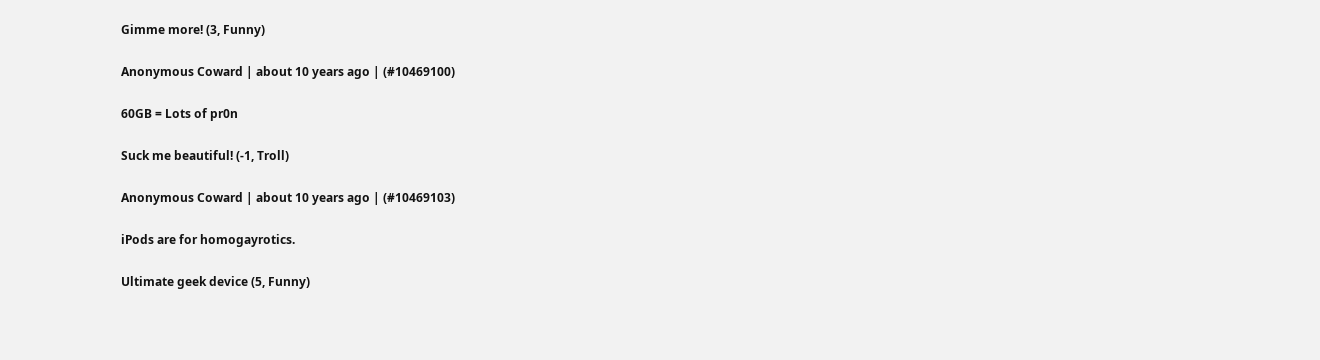Gimme more! (3, Funny)

Anonymous Coward | about 10 years ago | (#10469100)

60GB = Lots of pr0n

Suck me beautiful! (-1, Troll)

Anonymous Coward | about 10 years ago | (#10469103)

iPods are for homogayrotics.

Ultimate geek device (5, Funny)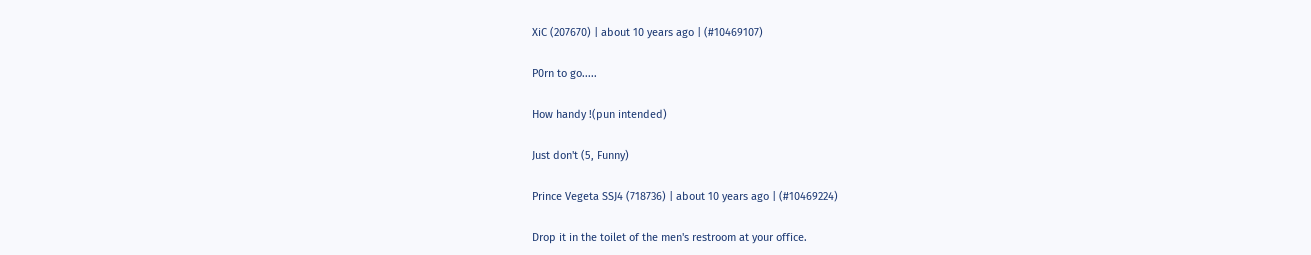XiC (207670) | about 10 years ago | (#10469107)

P0rn to go.....

How handy !(pun intended)

Just don't (5, Funny)

Prince Vegeta SSJ4 (718736) | about 10 years ago | (#10469224)

Drop it in the toilet of the men's restroom at your office.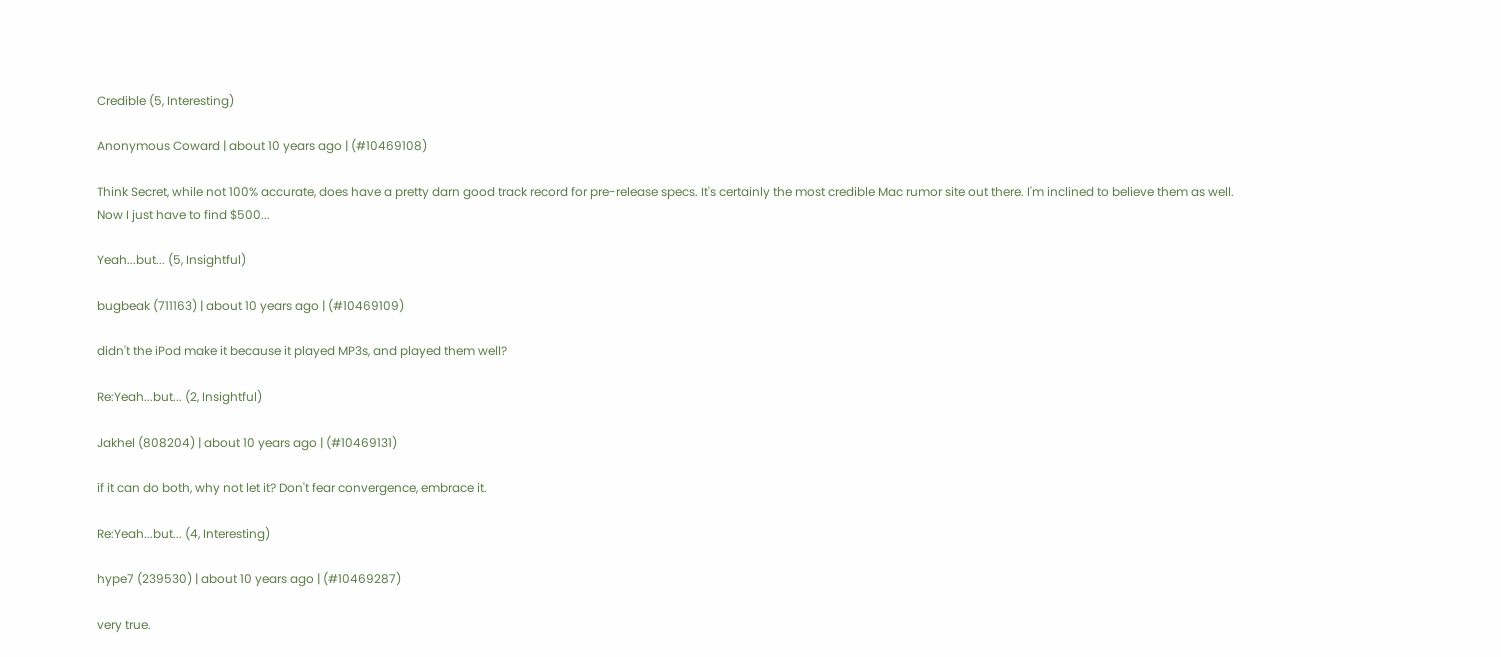Credible (5, Interesting)

Anonymous Coward | about 10 years ago | (#10469108)

Think Secret, while not 100% accurate, does have a pretty darn good track record for pre-release specs. It's certainly the most credible Mac rumor site out there. I'm inclined to believe them as well. Now I just have to find $500...

Yeah...but... (5, Insightful)

bugbeak (711163) | about 10 years ago | (#10469109)

didn't the iPod make it because it played MP3s, and played them well?

Re:Yeah...but... (2, Insightful)

Jakhel (808204) | about 10 years ago | (#10469131)

if it can do both, why not let it? Don't fear convergence, embrace it.

Re:Yeah...but... (4, Interesting)

hype7 (239530) | about 10 years ago | (#10469287)

very true.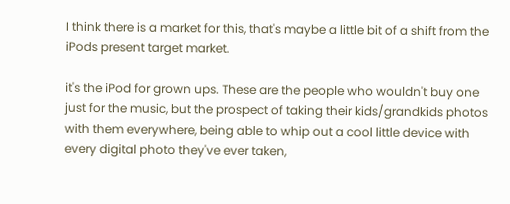I think there is a market for this, that's maybe a little bit of a shift from the iPods present target market.

it's the iPod for grown ups. These are the people who wouldn't buy one just for the music, but the prospect of taking their kids/grandkids photos with them everywhere, being able to whip out a cool little device with every digital photo they've ever taken,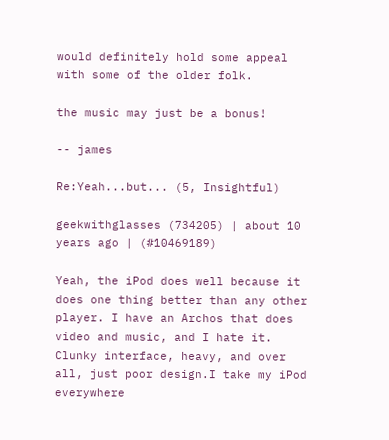would definitely hold some appeal with some of the older folk.

the music may just be a bonus!

-- james

Re:Yeah...but... (5, Insightful)

geekwithglasses (734205) | about 10 years ago | (#10469189)

Yeah, the iPod does well because it does one thing better than any other player. I have an Archos that does video and music, and I hate it. Clunky interface, heavy, and over all, just poor design.I take my iPod everywhere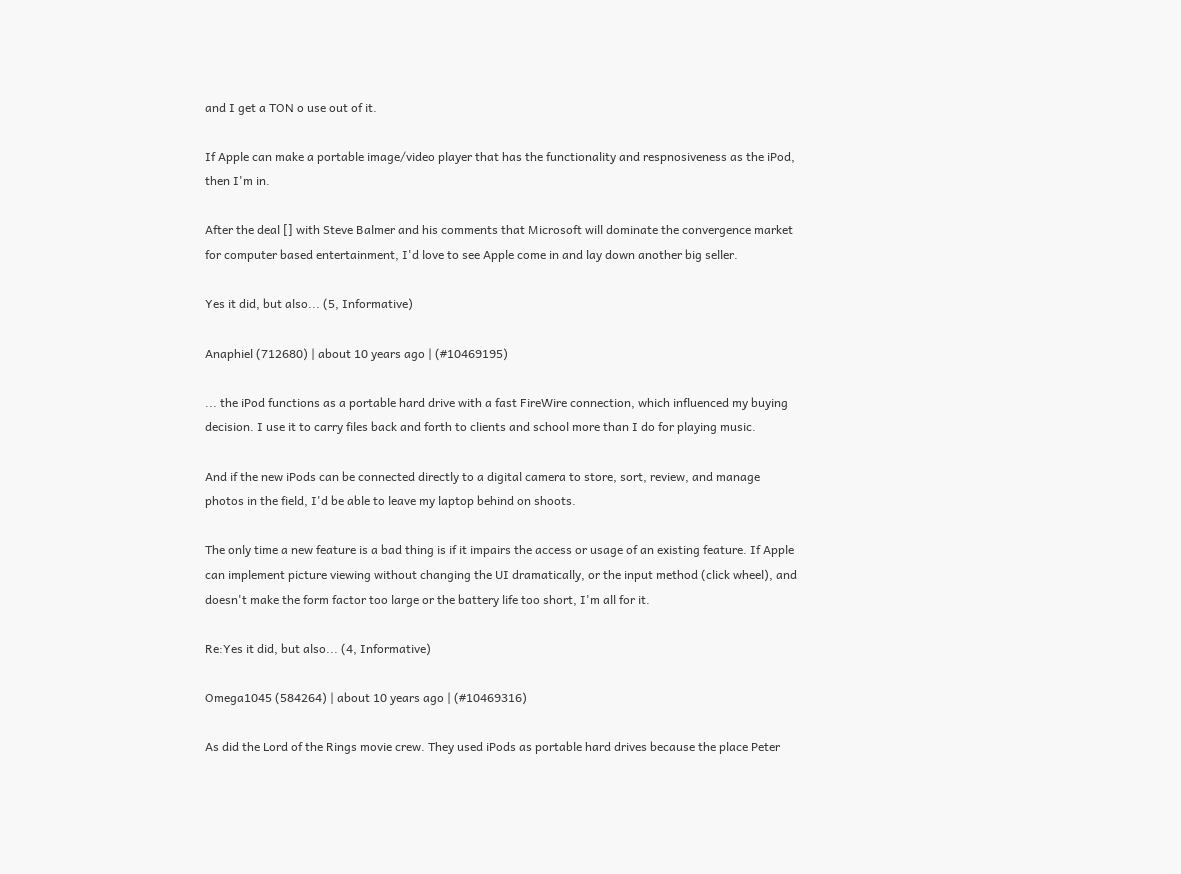and I get a TON o use out of it.

If Apple can make a portable image/video player that has the functionality and respnosiveness as the iPod, then I'm in.

After the deal [] with Steve Balmer and his comments that Microsoft will dominate the convergence market for computer based entertainment, I'd love to see Apple come in and lay down another big seller.

Yes it did, but also... (5, Informative)

Anaphiel (712680) | about 10 years ago | (#10469195)

... the iPod functions as a portable hard drive with a fast FireWire connection, which influenced my buying decision. I use it to carry files back and forth to clients and school more than I do for playing music.

And if the new iPods can be connected directly to a digital camera to store, sort, review, and manage photos in the field, I'd be able to leave my laptop behind on shoots.

The only time a new feature is a bad thing is if it impairs the access or usage of an existing feature. If Apple can implement picture viewing without changing the UI dramatically, or the input method (click wheel), and doesn't make the form factor too large or the battery life too short, I'm all for it.

Re:Yes it did, but also... (4, Informative)

Omega1045 (584264) | about 10 years ago | (#10469316)

As did the Lord of the Rings movie crew. They used iPods as portable hard drives because the place Peter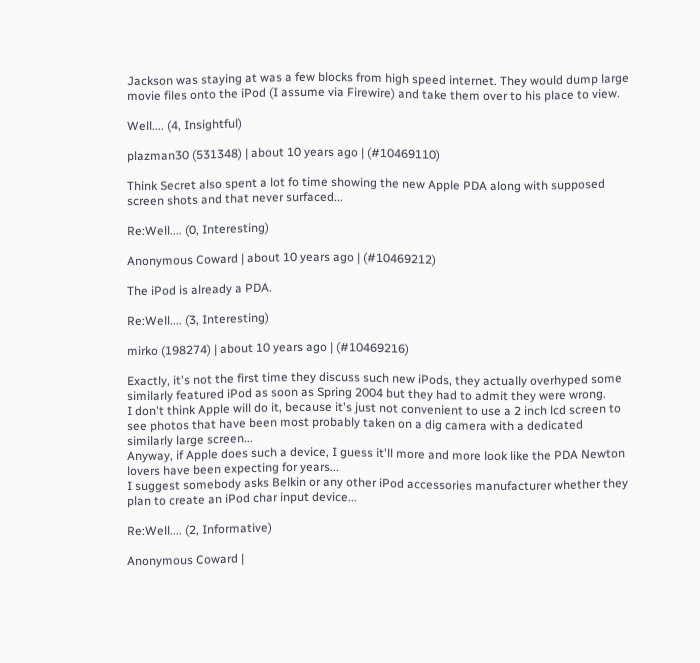Jackson was staying at was a few blocks from high speed internet. They would dump large movie files onto the iPod (I assume via Firewire) and take them over to his place to view.

Well.... (4, Insightful)

plazman30 (531348) | about 10 years ago | (#10469110)

Think Secret also spent a lot fo time showing the new Apple PDA along with supposed screen shots and that never surfaced...

Re:Well.... (0, Interesting)

Anonymous Coward | about 10 years ago | (#10469212)

The iPod is already a PDA.

Re:Well.... (3, Interesting)

mirko (198274) | about 10 years ago | (#10469216)

Exactly, it's not the first time they discuss such new iPods, they actually overhyped some similarly featured iPod as soon as Spring 2004 but they had to admit they were wrong.
I don't think Apple will do it, because it's just not convenient to use a 2 inch lcd screen to see photos that have been most probably taken on a dig camera with a dedicated similarly large screen...
Anyway, if Apple does such a device, I guess it'll more and more look like the PDA Newton lovers have been expecting for years...
I suggest somebody asks Belkin or any other iPod accessories manufacturer whether they plan to create an iPod char input device...

Re:Well.... (2, Informative)

Anonymous Coward |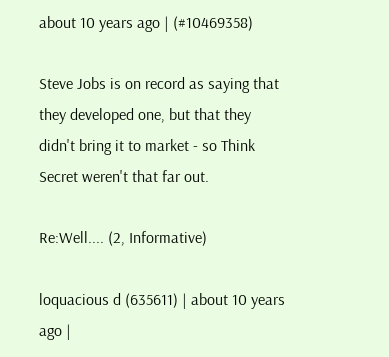about 10 years ago | (#10469358)

Steve Jobs is on record as saying that they developed one, but that they didn't bring it to market - so Think Secret weren't that far out.

Re:Well.... (2, Informative)

loquacious d (635611) | about 10 years ago |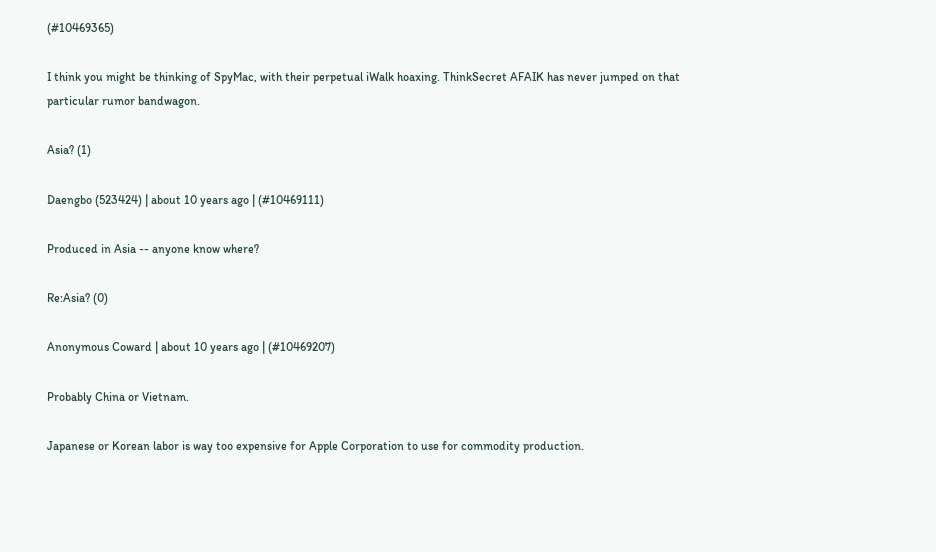(#10469365)

I think you might be thinking of SpyMac, with their perpetual iWalk hoaxing. ThinkSecret AFAIK has never jumped on that particular rumor bandwagon.

Asia? (1)

Daengbo (523424) | about 10 years ago | (#10469111)

Produced in Asia -- anyone know where?

Re:Asia? (0)

Anonymous Coward | about 10 years ago | (#10469207)

Probably China or Vietnam.

Japanese or Korean labor is way too expensive for Apple Corporation to use for commodity production.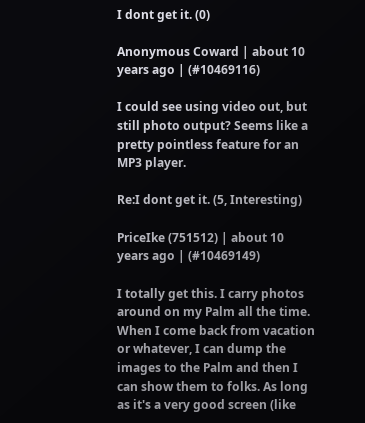I dont get it. (0)

Anonymous Coward | about 10 years ago | (#10469116)

I could see using video out, but still photo output? Seems like a pretty pointless feature for an MP3 player.

Re:I dont get it. (5, Interesting)

PriceIke (751512) | about 10 years ago | (#10469149)

I totally get this. I carry photos around on my Palm all the time. When I come back from vacation or whatever, I can dump the images to the Palm and then I can show them to folks. As long as it's a very good screen (like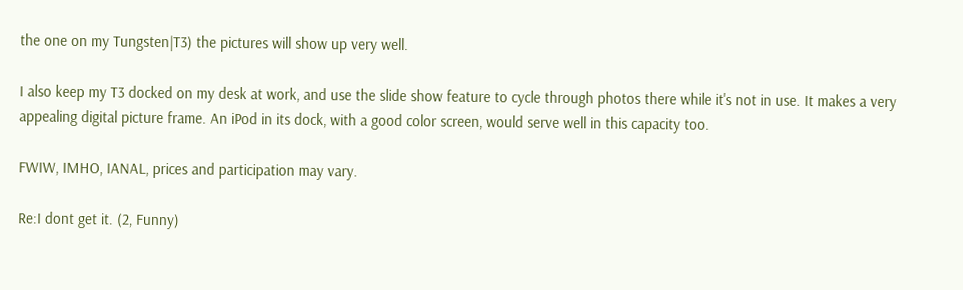the one on my Tungsten|T3) the pictures will show up very well.

I also keep my T3 docked on my desk at work, and use the slide show feature to cycle through photos there while it's not in use. It makes a very appealing digital picture frame. An iPod in its dock, with a good color screen, would serve well in this capacity too.

FWIW, IMHO, IANAL, prices and participation may vary.

Re:I dont get it. (2, Funny)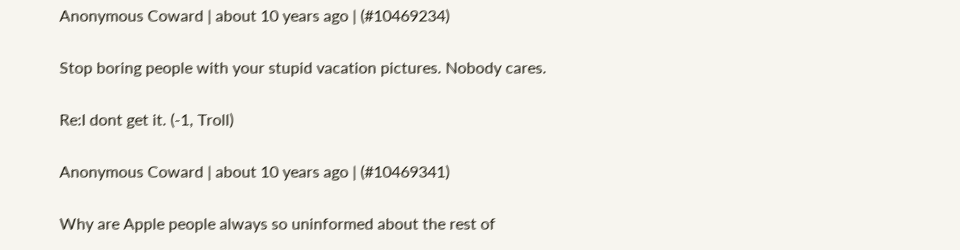Anonymous Coward | about 10 years ago | (#10469234)

Stop boring people with your stupid vacation pictures. Nobody cares.

Re:I dont get it. (-1, Troll)

Anonymous Coward | about 10 years ago | (#10469341)

Why are Apple people always so uninformed about the rest of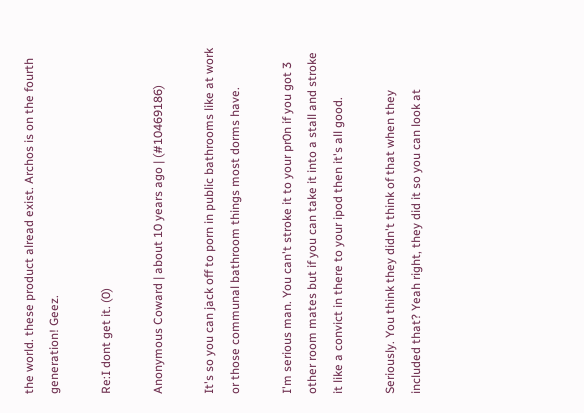the world. these product alread exist. Archos is on the fourth generation! Geez.

Re:I dont get it. (0)

Anonymous Coward | about 10 years ago | (#10469186)

It's so you can jack off to porn in public bathrooms like at work or those communal bathroom things most dorms have.

I'm serious man. You can't stroke it to your pr0n if you got 3 other room mates but if you can take it into a stall and stroke it like a convict in there to your ipod then it's all good.

Seriously. You think they didn't think of that when they included that? Yeah right, they did it so you can look at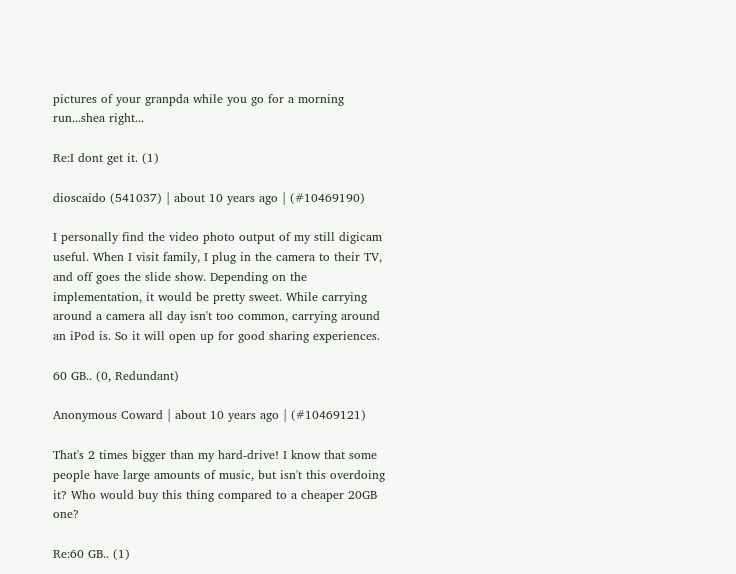pictures of your granpda while you go for a morning run...shea right...

Re:I dont get it. (1)

dioscaido (541037) | about 10 years ago | (#10469190)

I personally find the video photo output of my still digicam useful. When I visit family, I plug in the camera to their TV, and off goes the slide show. Depending on the implementation, it would be pretty sweet. While carrying around a camera all day isn't too common, carrying around an iPod is. So it will open up for good sharing experiences.

60 GB.. (0, Redundant)

Anonymous Coward | about 10 years ago | (#10469121)

That's 2 times bigger than my hard-drive! I know that some people have large amounts of music, but isn't this overdoing it? Who would buy this thing compared to a cheaper 20GB one?

Re:60 GB.. (1)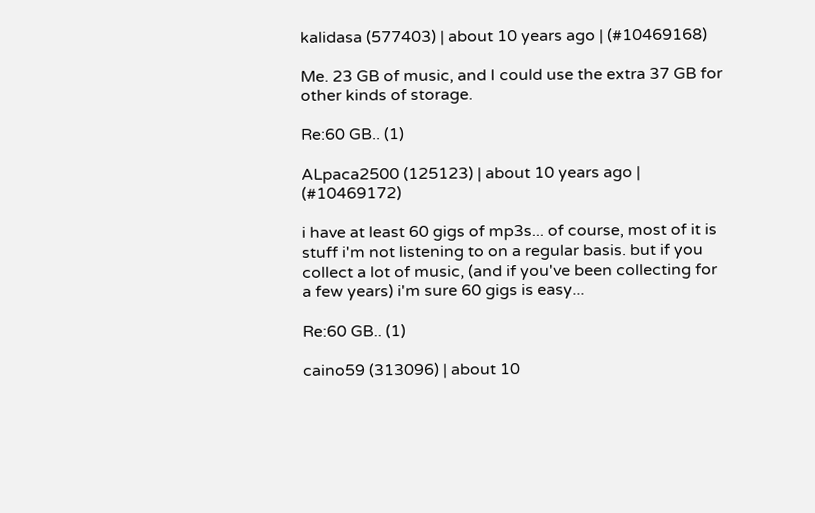kalidasa (577403) | about 10 years ago | (#10469168)

Me. 23 GB of music, and I could use the extra 37 GB for other kinds of storage.

Re:60 GB.. (1)

ALpaca2500 (125123) | about 10 years ago | (#10469172)

i have at least 60 gigs of mp3s... of course, most of it is stuff i'm not listening to on a regular basis. but if you collect a lot of music, (and if you've been collecting for a few years) i'm sure 60 gigs is easy...

Re:60 GB.. (1)

caino59 (313096) | about 10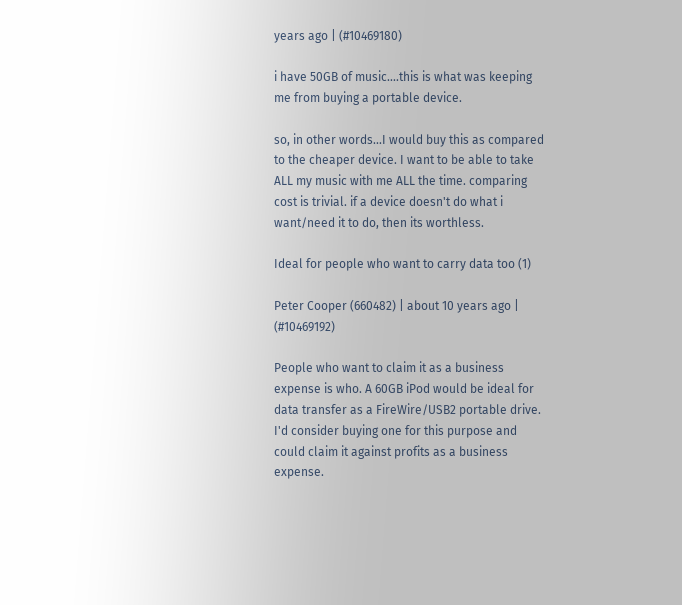years ago | (#10469180)

i have 50GB of music....this is what was keeping me from buying a portable device.

so, in other words...I would buy this as compared to the cheaper device. I want to be able to take ALL my music with me ALL the time. comparing cost is trivial. if a device doesn't do what i want/need it to do, then its worthless.

Ideal for people who want to carry data too (1)

Peter Cooper (660482) | about 10 years ago | (#10469192)

People who want to claim it as a business expense is who. A 60GB iPod would be ideal for data transfer as a FireWire/USB2 portable drive. I'd consider buying one for this purpose and could claim it against profits as a business expense.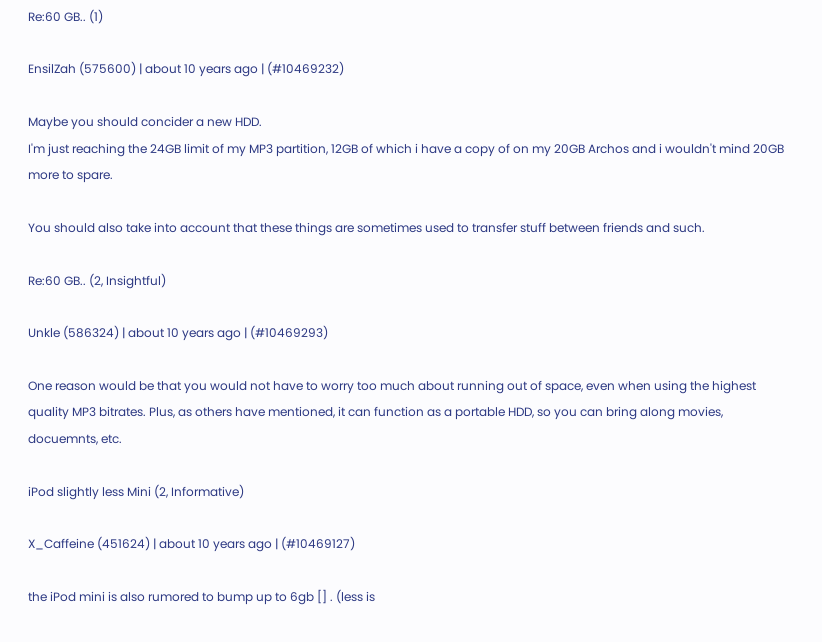Re:60 GB.. (1)

EnsilZah (575600) | about 10 years ago | (#10469232)

Maybe you should concider a new HDD.
I'm just reaching the 24GB limit of my MP3 partition, 12GB of which i have a copy of on my 20GB Archos and i wouldn't mind 20GB more to spare.

You should also take into account that these things are sometimes used to transfer stuff between friends and such.

Re:60 GB.. (2, Insightful)

Unkle (586324) | about 10 years ago | (#10469293)

One reason would be that you would not have to worry too much about running out of space, even when using the highest quality MP3 bitrates. Plus, as others have mentioned, it can function as a portable HDD, so you can bring along movies, docuemnts, etc.

iPod slightly less Mini (2, Informative)

X_Caffeine (451624) | about 10 years ago | (#10469127)

the iPod mini is also rumored to bump up to 6gb [] . (less is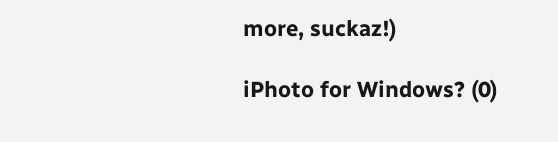more, suckaz!)

iPhoto for Windows? (0)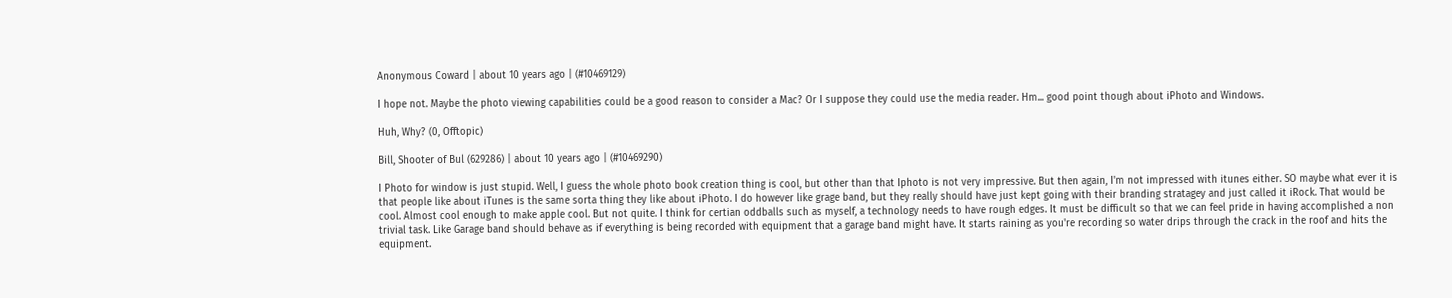Anonymous Coward | about 10 years ago | (#10469129)

I hope not. Maybe the photo viewing capabilities could be a good reason to consider a Mac? Or I suppose they could use the media reader. Hm... good point though about iPhoto and Windows.

Huh, Why? (0, Offtopic)

Bill, Shooter of Bul (629286) | about 10 years ago | (#10469290)

I Photo for window is just stupid. Well, I guess the whole photo book creation thing is cool, but other than that Iphoto is not very impressive. But then again, I'm not impressed with itunes either. SO maybe what ever it is that people like about iTunes is the same sorta thing they like about iPhoto. I do however like grage band, but they really should have just kept going with their branding stratagey and just called it iRock. That would be cool. Almost cool enough to make apple cool. But not quite. I think for certian oddballs such as myself, a technology needs to have rough edges. It must be difficult so that we can feel pride in having accomplished a non trivial task. Like Garage band should behave as if everything is being recorded with equipment that a garage band might have. It starts raining as you're recording so water drips through the crack in the roof and hits the equipment.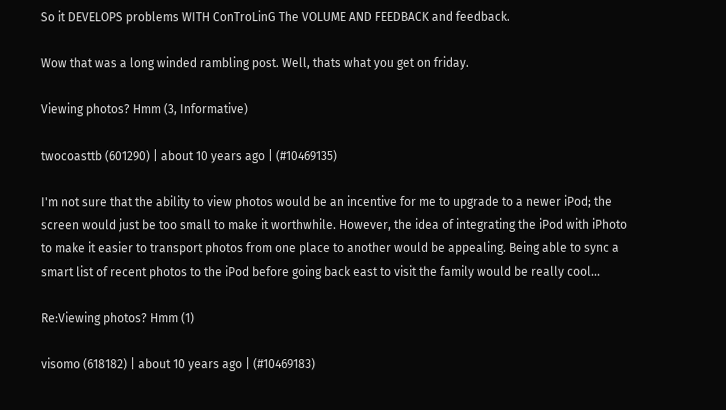So it DEVELOPS problems WITH ConTroLinG The VOLUME AND FEEDBACK and feedback.

Wow that was a long winded rambling post. Well, thats what you get on friday.

Viewing photos? Hmm (3, Informative)

twocoasttb (601290) | about 10 years ago | (#10469135)

I'm not sure that the ability to view photos would be an incentive for me to upgrade to a newer iPod; the screen would just be too small to make it worthwhile. However, the idea of integrating the iPod with iPhoto to make it easier to transport photos from one place to another would be appealing. Being able to sync a smart list of recent photos to the iPod before going back east to visit the family would be really cool...

Re:Viewing photos? Hmm (1)

visomo (618182) | about 10 years ago | (#10469183)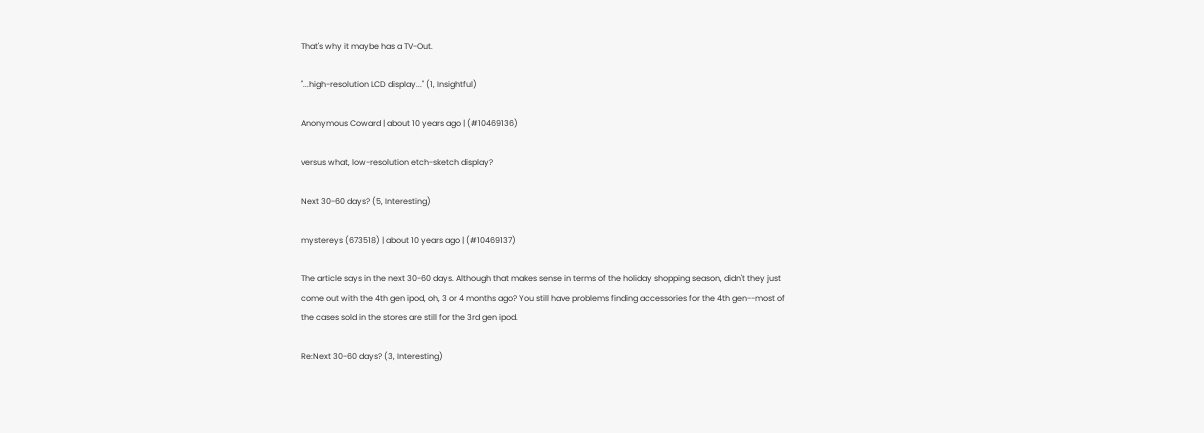That's why it maybe has a TV-Out.

"...high-resolution LCD display..." (1, Insightful)

Anonymous Coward | about 10 years ago | (#10469136)

versus what, low-resolution etch-sketch display?

Next 30-60 days? (5, Interesting)

mystereys (673518) | about 10 years ago | (#10469137)

The article says in the next 30-60 days. Although that makes sense in terms of the holiday shopping season, didn't they just come out with the 4th gen ipod, oh, 3 or 4 months ago? You still have problems finding accessories for the 4th gen--most of the cases sold in the stores are still for the 3rd gen ipod.

Re:Next 30-60 days? (3, Interesting)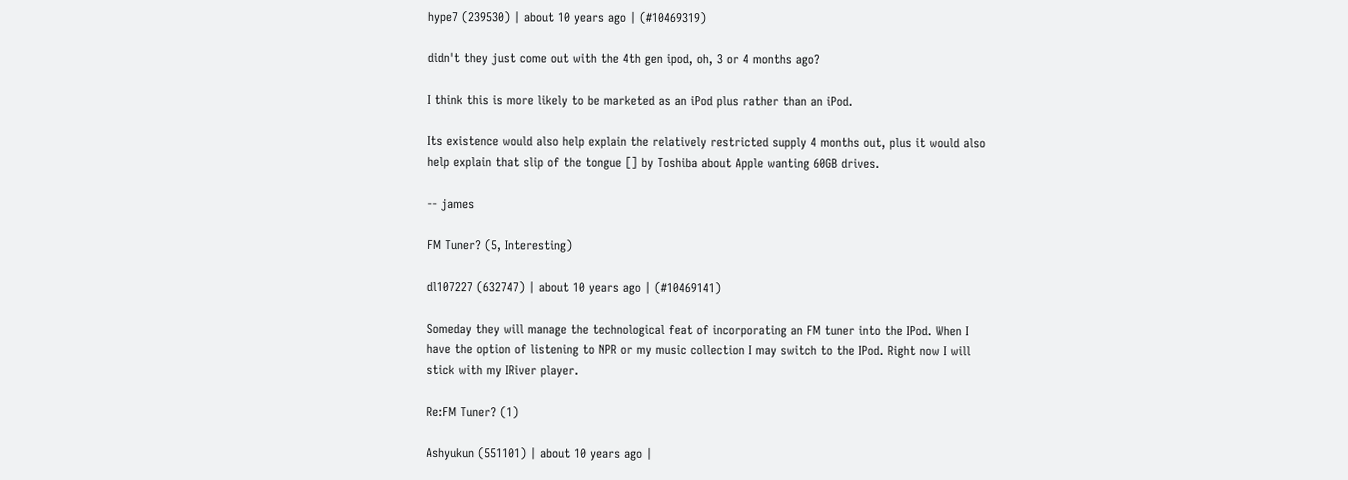hype7 (239530) | about 10 years ago | (#10469319)

didn't they just come out with the 4th gen ipod, oh, 3 or 4 months ago?

I think this is more likely to be marketed as an iPod plus rather than an iPod.

Its existence would also help explain the relatively restricted supply 4 months out, plus it would also help explain that slip of the tongue [] by Toshiba about Apple wanting 60GB drives.

-- james

FM Tuner? (5, Interesting)

dl107227 (632747) | about 10 years ago | (#10469141)

Someday they will manage the technological feat of incorporating an FM tuner into the IPod. When I have the option of listening to NPR or my music collection I may switch to the IPod. Right now I will stick with my IRiver player.

Re:FM Tuner? (1)

Ashyukun (551101) | about 10 years ago |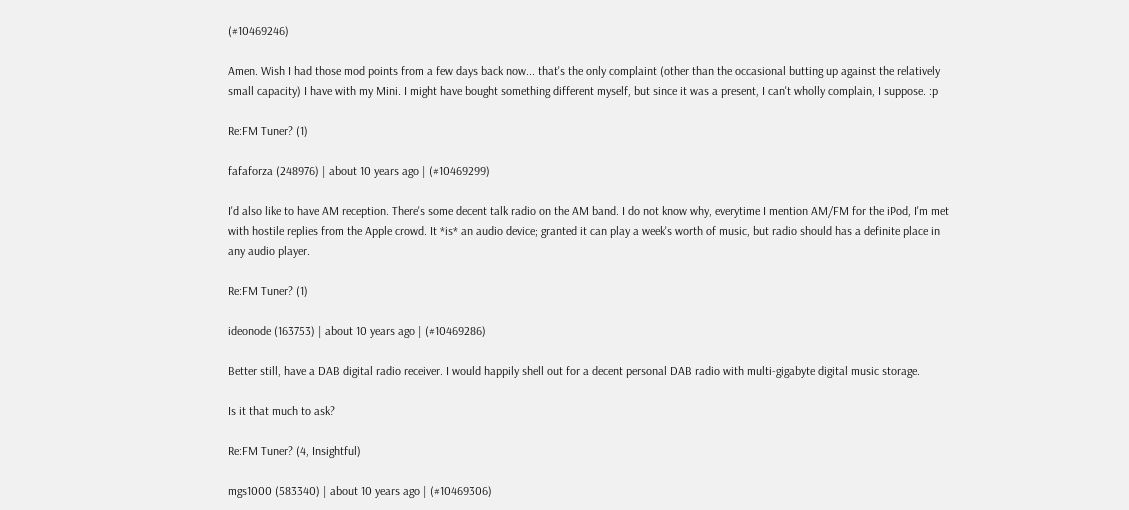(#10469246)

Amen. Wish I had those mod points from a few days back now... that's the only complaint (other than the occasional butting up against the relatively small capacity) I have with my Mini. I might have bought something different myself, but since it was a present, I can't wholly complain, I suppose. :p

Re:FM Tuner? (1)

fafaforza (248976) | about 10 years ago | (#10469299)

I'd also like to have AM reception. There's some decent talk radio on the AM band. I do not know why, everytime I mention AM/FM for the iPod, I'm met with hostile replies from the Apple crowd. It *is* an audio device; granted it can play a week's worth of music, but radio should has a definite place in any audio player.

Re:FM Tuner? (1)

ideonode (163753) | about 10 years ago | (#10469286)

Better still, have a DAB digital radio receiver. I would happily shell out for a decent personal DAB radio with multi-gigabyte digital music storage.

Is it that much to ask?

Re:FM Tuner? (4, Insightful)

mgs1000 (583340) | about 10 years ago | (#10469306)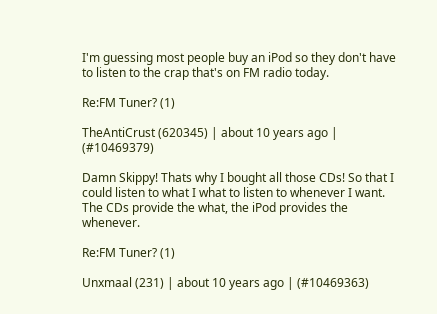I'm guessing most people buy an iPod so they don't have to listen to the crap that's on FM radio today.

Re:FM Tuner? (1)

TheAntiCrust (620345) | about 10 years ago | (#10469379)

Damn Skippy! Thats why I bought all those CDs! So that I could listen to what I what to listen to whenever I want. The CDs provide the what, the iPod provides the whenever.

Re:FM Tuner? (1)

Unxmaal (231) | about 10 years ago | (#10469363)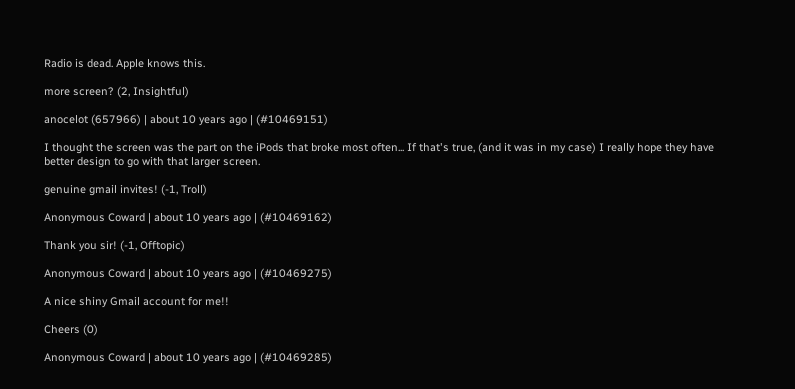Radio is dead. Apple knows this.

more screen? (2, Insightful)

anocelot (657966) | about 10 years ago | (#10469151)

I thought the screen was the part on the iPods that broke most often... If that's true, (and it was in my case) I really hope they have better design to go with that larger screen.

genuine gmail invites! (-1, Troll)

Anonymous Coward | about 10 years ago | (#10469162)

Thank you sir! (-1, Offtopic)

Anonymous Coward | about 10 years ago | (#10469275)

A nice shiny Gmail account for me!!

Cheers (0)

Anonymous Coward | about 10 years ago | (#10469285)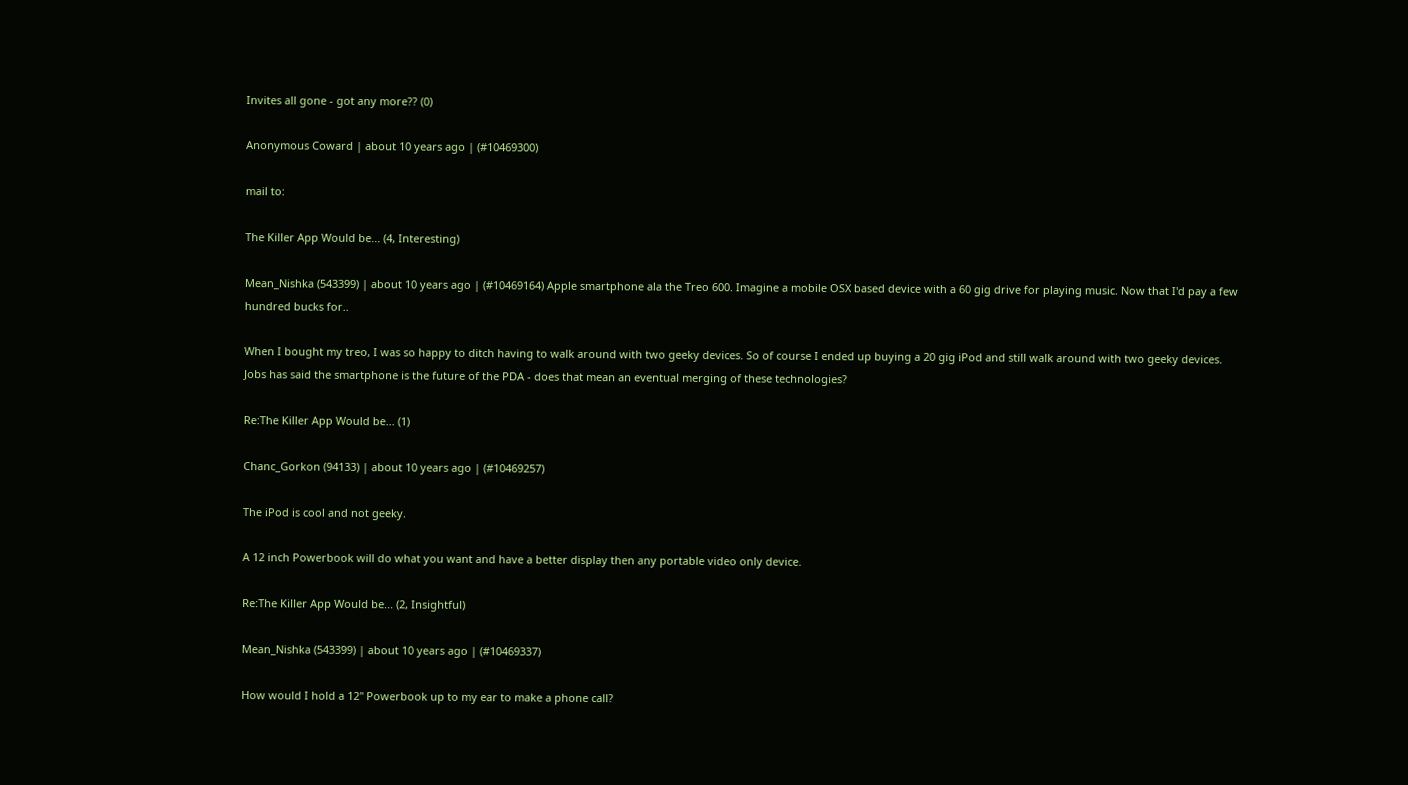Invites all gone - got any more?? (0)

Anonymous Coward | about 10 years ago | (#10469300)

mail to:

The Killer App Would be... (4, Interesting)

Mean_Nishka (543399) | about 10 years ago | (#10469164) Apple smartphone ala the Treo 600. Imagine a mobile OSX based device with a 60 gig drive for playing music. Now that I'd pay a few hundred bucks for..

When I bought my treo, I was so happy to ditch having to walk around with two geeky devices. So of course I ended up buying a 20 gig iPod and still walk around with two geeky devices. Jobs has said the smartphone is the future of the PDA - does that mean an eventual merging of these technologies?

Re:The Killer App Would be... (1)

Chanc_Gorkon (94133) | about 10 years ago | (#10469257)

The iPod is cool and not geeky.

A 12 inch Powerbook will do what you want and have a better display then any portable video only device.

Re:The Killer App Would be... (2, Insightful)

Mean_Nishka (543399) | about 10 years ago | (#10469337)

How would I hold a 12" Powerbook up to my ear to make a phone call?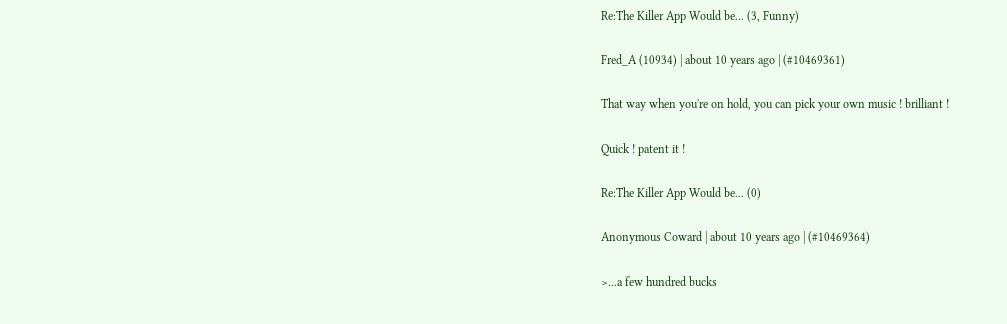Re:The Killer App Would be... (3, Funny)

Fred_A (10934) | about 10 years ago | (#10469361)

That way when you're on hold, you can pick your own music ! brilliant !

Quick ! patent it !

Re:The Killer App Would be... (0)

Anonymous Coward | about 10 years ago | (#10469364)

>...a few hundred bucks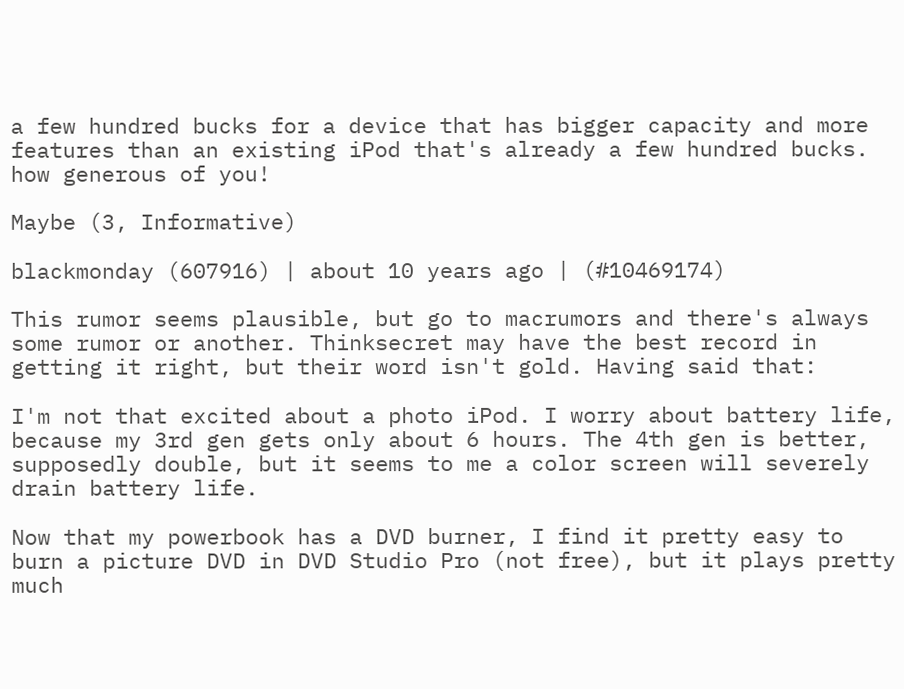a few hundred bucks for a device that has bigger capacity and more features than an existing iPod that's already a few hundred bucks. how generous of you!

Maybe (3, Informative)

blackmonday (607916) | about 10 years ago | (#10469174)

This rumor seems plausible, but go to macrumors and there's always some rumor or another. Thinksecret may have the best record in getting it right, but their word isn't gold. Having said that:

I'm not that excited about a photo iPod. I worry about battery life, because my 3rd gen gets only about 6 hours. The 4th gen is better, supposedly double, but it seems to me a color screen will severely drain battery life.

Now that my powerbook has a DVD burner, I find it pretty easy to burn a picture DVD in DVD Studio Pro (not free), but it plays pretty much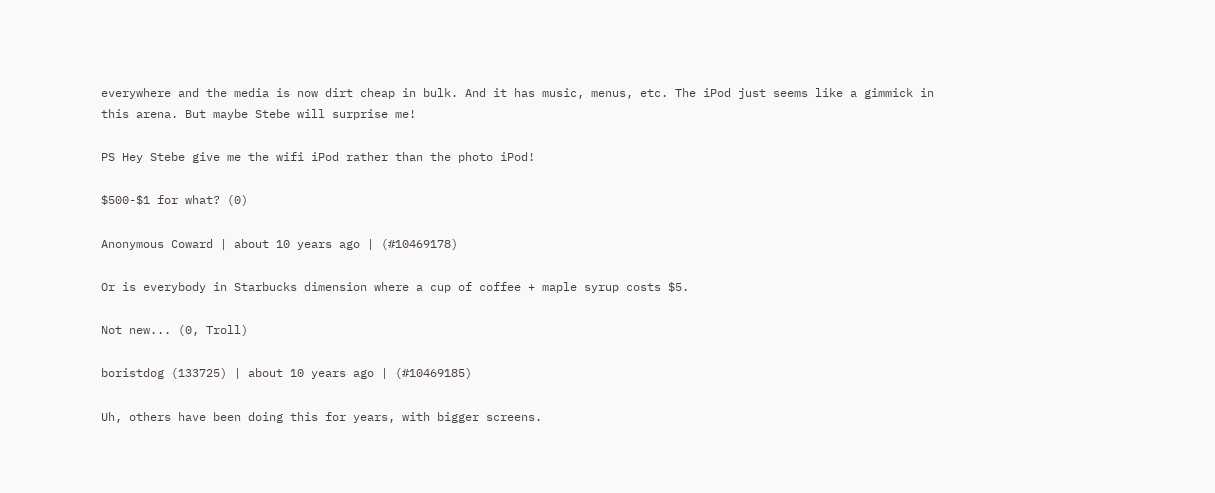everywhere and the media is now dirt cheap in bulk. And it has music, menus, etc. The iPod just seems like a gimmick in this arena. But maybe Stebe will surprise me!

PS Hey Stebe give me the wifi iPod rather than the photo iPod!

$500-$1 for what? (0)

Anonymous Coward | about 10 years ago | (#10469178)

Or is everybody in Starbucks dimension where a cup of coffee + maple syrup costs $5.

Not new... (0, Troll)

boristdog (133725) | about 10 years ago | (#10469185)

Uh, others have been doing this for years, with bigger screens.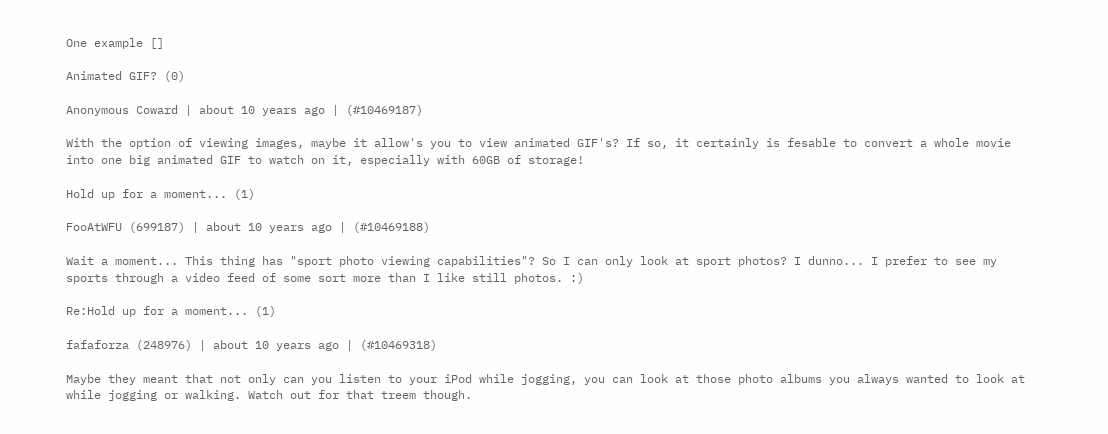One example []

Animated GIF? (0)

Anonymous Coward | about 10 years ago | (#10469187)

With the option of viewing images, maybe it allow's you to view animated GIF's? If so, it certainly is fesable to convert a whole movie into one big animated GIF to watch on it, especially with 60GB of storage!

Hold up for a moment... (1)

FooAtWFU (699187) | about 10 years ago | (#10469188)

Wait a moment... This thing has "sport photo viewing capabilities"? So I can only look at sport photos? I dunno... I prefer to see my sports through a video feed of some sort more than I like still photos. :)

Re:Hold up for a moment... (1)

fafaforza (248976) | about 10 years ago | (#10469318)

Maybe they meant that not only can you listen to your iPod while jogging, you can look at those photo albums you always wanted to look at while jogging or walking. Watch out for that treem though.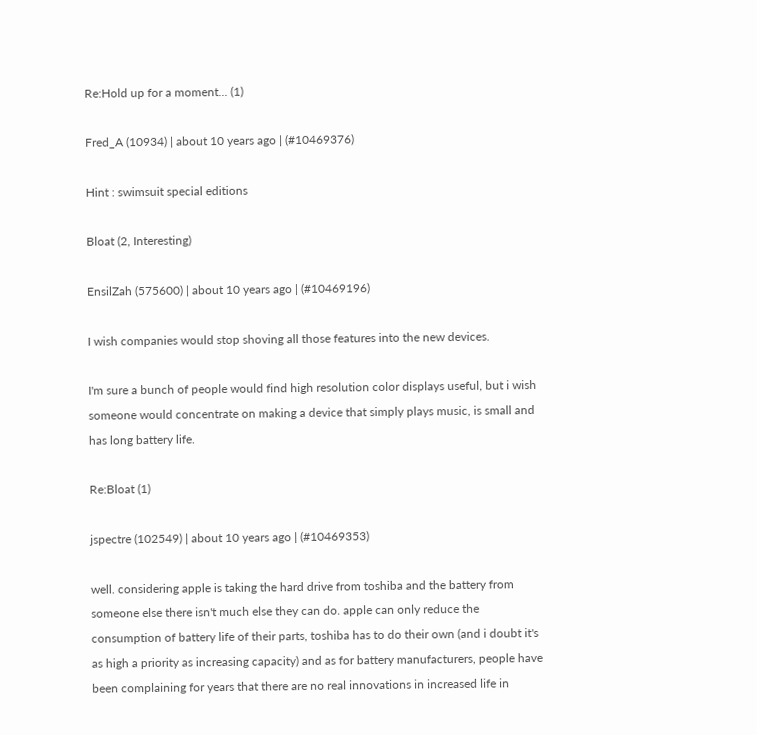Re:Hold up for a moment... (1)

Fred_A (10934) | about 10 years ago | (#10469376)

Hint : swimsuit special editions

Bloat (2, Interesting)

EnsilZah (575600) | about 10 years ago | (#10469196)

I wish companies would stop shoving all those features into the new devices.

I'm sure a bunch of people would find high resolution color displays useful, but i wish someone would concentrate on making a device that simply plays music, is small and has long battery life.

Re:Bloat (1)

jspectre (102549) | about 10 years ago | (#10469353)

well. considering apple is taking the hard drive from toshiba and the battery from someone else there isn't much else they can do. apple can only reduce the consumption of battery life of their parts, toshiba has to do their own (and i doubt it's as high a priority as increasing capacity) and as for battery manufacturers, people have been complaining for years that there are no real innovations in increased life in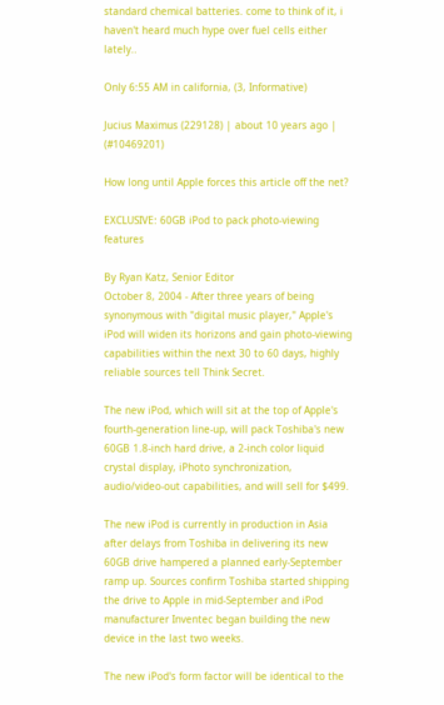standard chemical batteries. come to think of it, i haven't heard much hype over fuel cells either lately..

Only 6:55 AM in california, (3, Informative)

Jucius Maximus (229128) | about 10 years ago | (#10469201)

How long until Apple forces this article off the net?

EXCLUSIVE: 60GB iPod to pack photo-viewing features

By Ryan Katz, Senior Editor
October 8, 2004 - After three years of being synonymous with "digital music player," Apple's iPod will widen its horizons and gain photo-viewing capabilities within the next 30 to 60 days, highly reliable sources tell Think Secret.

The new iPod, which will sit at the top of Apple's fourth-generation line-up, will pack Toshiba's new 60GB 1.8-inch hard drive, a 2-inch color liquid crystal display, iPhoto synchronization, audio/video-out capabilities, and will sell for $499.

The new iPod is currently in production in Asia after delays from Toshiba in delivering its new 60GB drive hampered a planned early-September ramp up. Sources confirm Toshiba started shipping the drive to Apple in mid-September and iPod manufacturer Inventec began building the new device in the last two weeks.

The new iPod's form factor will be identical to the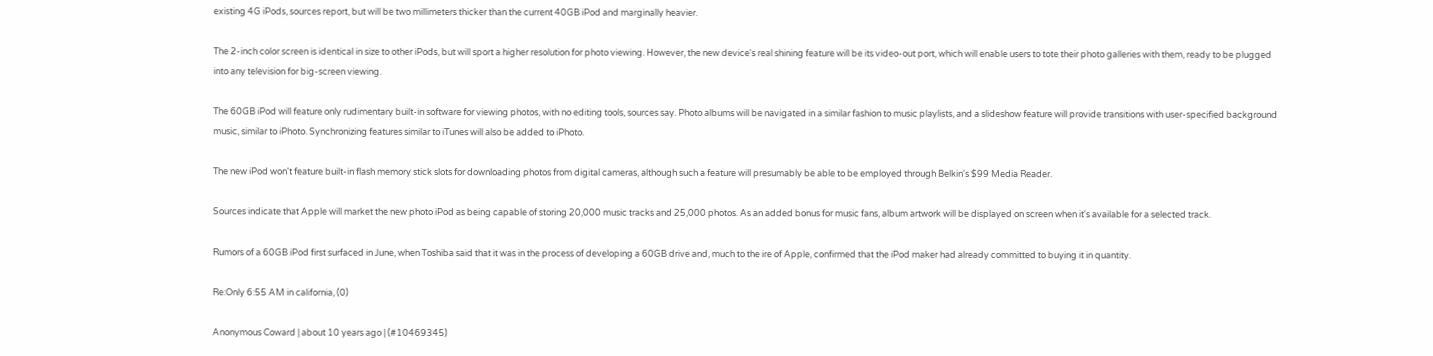existing 4G iPods, sources report, but will be two millimeters thicker than the current 40GB iPod and marginally heavier.

The 2-inch color screen is identical in size to other iPods, but will sport a higher resolution for photo viewing. However, the new device's real shining feature will be its video-out port, which will enable users to tote their photo galleries with them, ready to be plugged into any television for big-screen viewing.

The 60GB iPod will feature only rudimentary built-in software for viewing photos, with no editing tools, sources say. Photo albums will be navigated in a similar fashion to music playlists, and a slideshow feature will provide transitions with user-specified background music, similar to iPhoto. Synchronizing features similar to iTunes will also be added to iPhoto.

The new iPod won't feature built-in flash memory stick slots for downloading photos from digital cameras, although such a feature will presumably be able to be employed through Belkin's $99 Media Reader.

Sources indicate that Apple will market the new photo iPod as being capable of storing 20,000 music tracks and 25,000 photos. As an added bonus for music fans, album artwork will be displayed on screen when it's available for a selected track.

Rumors of a 60GB iPod first surfaced in June, when Toshiba said that it was in the process of developing a 60GB drive and, much to the ire of Apple, confirmed that the iPod maker had already committed to buying it in quantity.

Re:Only 6:55 AM in california, (0)

Anonymous Coward | about 10 years ago | (#10469345)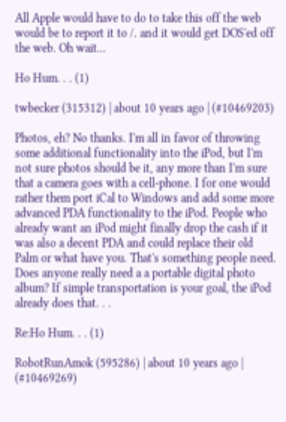All Apple would have to do to take this off the web would be to report it to /. and it would get DOS'ed off the web. Oh wait...

Ho Hum. . . (1)

twbecker (315312) | about 10 years ago | (#10469203)

Photos, eh? No thanks. I'm all in favor of throwing some additional functionality into the iPod, but I'm not sure photos should be it, any more than I'm sure that a camera goes with a cell-phone. I for one would rather them port iCal to Windows and add some more advanced PDA functionality to the iPod. People who already want an iPod might finally drop the cash if it was also a decent PDA and could replace their old Palm or what have you. That's something people need. Does anyone really need a a portable digital photo album? If simple transportation is your goal, the iPod already does that. . .

Re:Ho Hum. . . (1)

RobotRunAmok (595286) | about 10 years ago | (#10469269)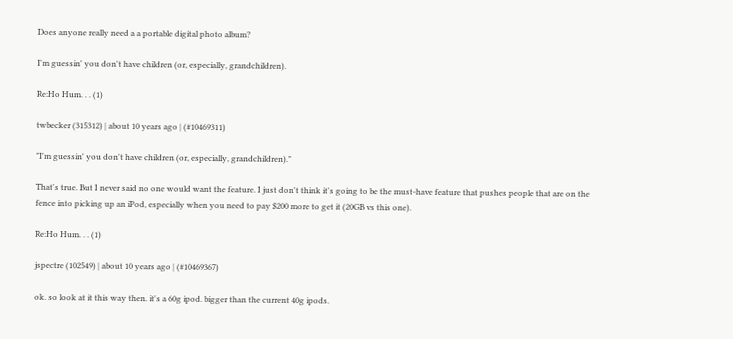Does anyone really need a a portable digital photo album?

I'm guessin' you don't have children (or, especially, grandchildren).

Re:Ho Hum. . . (1)

twbecker (315312) | about 10 years ago | (#10469311)

"I'm guessin' you don't have children (or, especially, grandchildren)."

That's true. But I never said no one would want the feature. I just don't think it's going to be the must-have feature that pushes people that are on the fence into picking up an iPod, especially when you need to pay $200 more to get it (20GB vs this one).

Re:Ho Hum. . . (1)

jspectre (102549) | about 10 years ago | (#10469367)

ok. so look at it this way then. it's a 60g ipod. bigger than the current 40g ipods.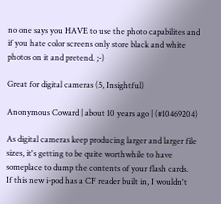no one says you HAVE to use the photo capabilites and if you hate color screens only store black and white photos on it and pretend. ;-)

Great for digital cameras (5, Insightful)

Anonymous Coward | about 10 years ago | (#10469204)

As digital cameras keep producing larger and larger file sizes, it's getting to be quite worthwhile to have someplace to dump the contents of your flash cards.
If this new i-pod has a CF reader built in, I wouldn't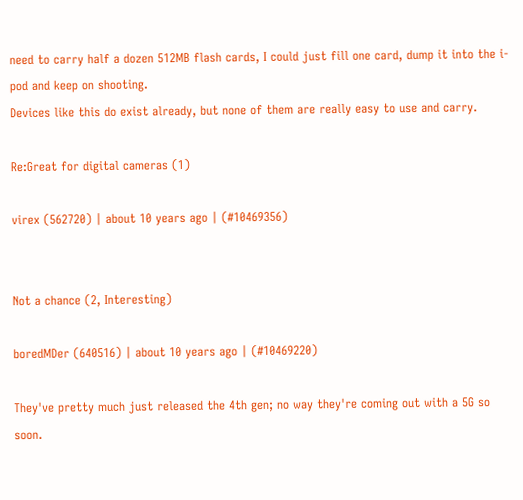need to carry half a dozen 512MB flash cards, I could just fill one card, dump it into the i-pod and keep on shooting.
Devices like this do exist already, but none of them are really easy to use and carry.

Re:Great for digital cameras (1)

virex (562720) | about 10 years ago | (#10469356)


Not a chance (2, Interesting)

boredMDer (640516) | about 10 years ago | (#10469220)

They've pretty much just released the 4th gen; no way they're coming out with a 5G so soon.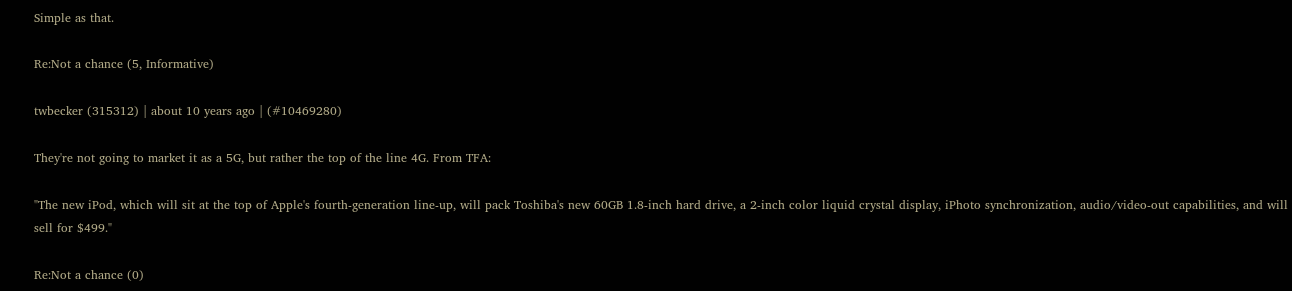Simple as that.

Re:Not a chance (5, Informative)

twbecker (315312) | about 10 years ago | (#10469280)

They're not going to market it as a 5G, but rather the top of the line 4G. From TFA:

"The new iPod, which will sit at the top of Apple's fourth-generation line-up, will pack Toshiba's new 60GB 1.8-inch hard drive, a 2-inch color liquid crystal display, iPhoto synchronization, audio/video-out capabilities, and will sell for $499."

Re:Not a chance (0)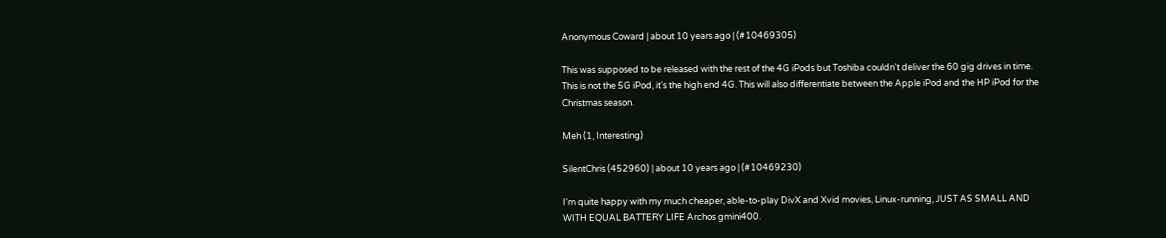Anonymous Coward | about 10 years ago | (#10469305)

This was supposed to be released with the rest of the 4G iPods but Toshiba couldn't deliver the 60 gig drives in time. This is not the 5G iPod, it's the high end 4G. This will also differentiate between the Apple iPod and the HP iPod for the Christmas season.

Meh (1, Interesting)

SilentChris (452960) | about 10 years ago | (#10469230)

I'm quite happy with my much cheaper, able-to-play DivX and Xvid movies, Linux-running, JUST AS SMALL AND WITH EQUAL BATTERY LIFE Archos gmini400.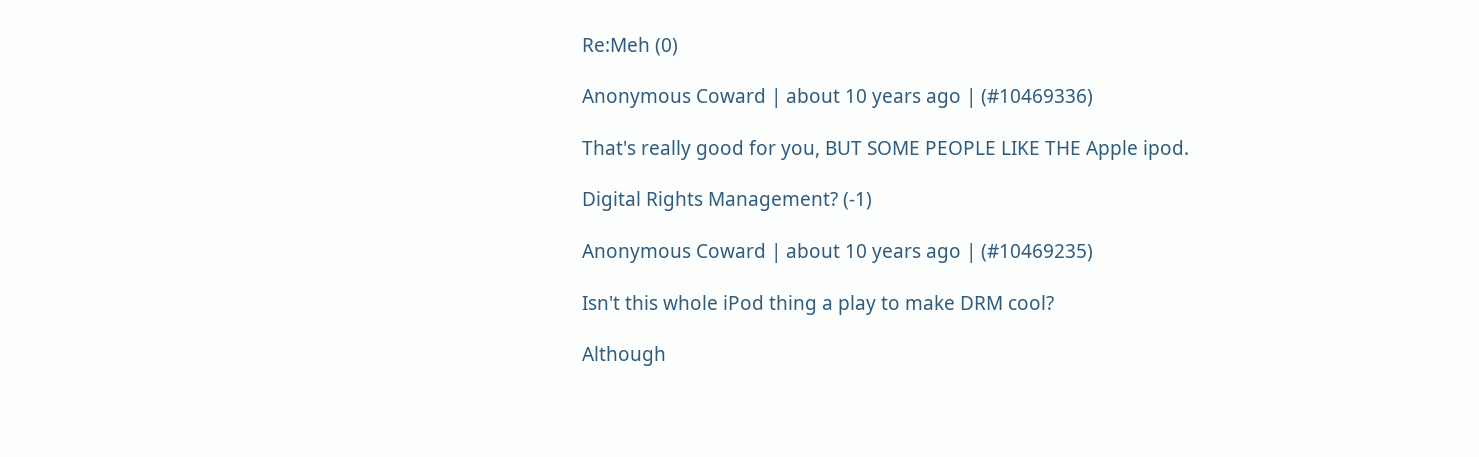Re:Meh (0)

Anonymous Coward | about 10 years ago | (#10469336)

That's really good for you, BUT SOME PEOPLE LIKE THE Apple ipod.

Digital Rights Management? (-1)

Anonymous Coward | about 10 years ago | (#10469235)

Isn't this whole iPod thing a play to make DRM cool?

Although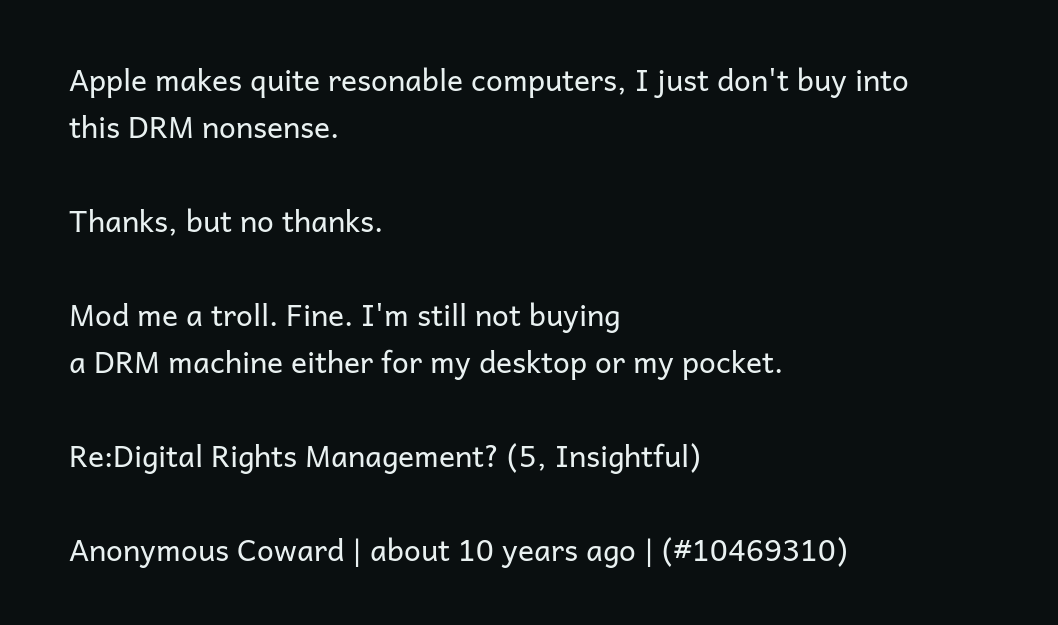Apple makes quite resonable computers, I just don't buy into this DRM nonsense.

Thanks, but no thanks.

Mod me a troll. Fine. I'm still not buying
a DRM machine either for my desktop or my pocket.

Re:Digital Rights Management? (5, Insightful)

Anonymous Coward | about 10 years ago | (#10469310)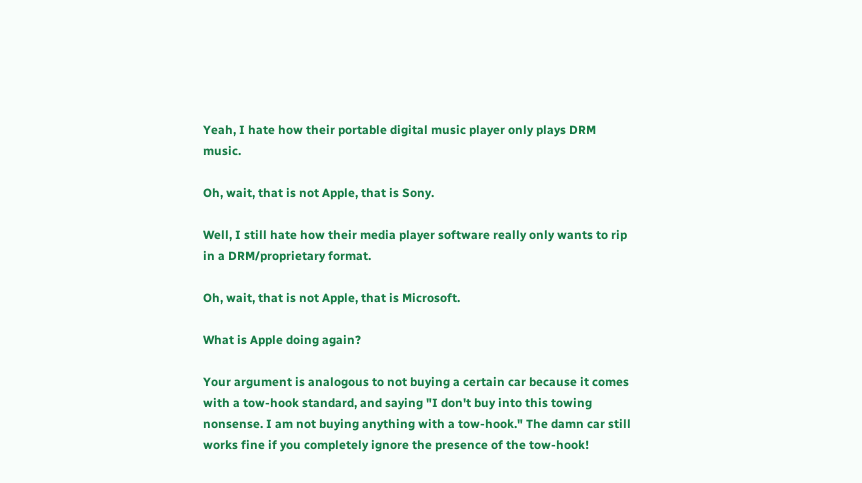Yeah, I hate how their portable digital music player only plays DRM music.

Oh, wait, that is not Apple, that is Sony.

Well, I still hate how their media player software really only wants to rip in a DRM/proprietary format.

Oh, wait, that is not Apple, that is Microsoft.

What is Apple doing again?

Your argument is analogous to not buying a certain car because it comes with a tow-hook standard, and saying "I don't buy into this towing nonsense. I am not buying anything with a tow-hook." The damn car still works fine if you completely ignore the presence of the tow-hook!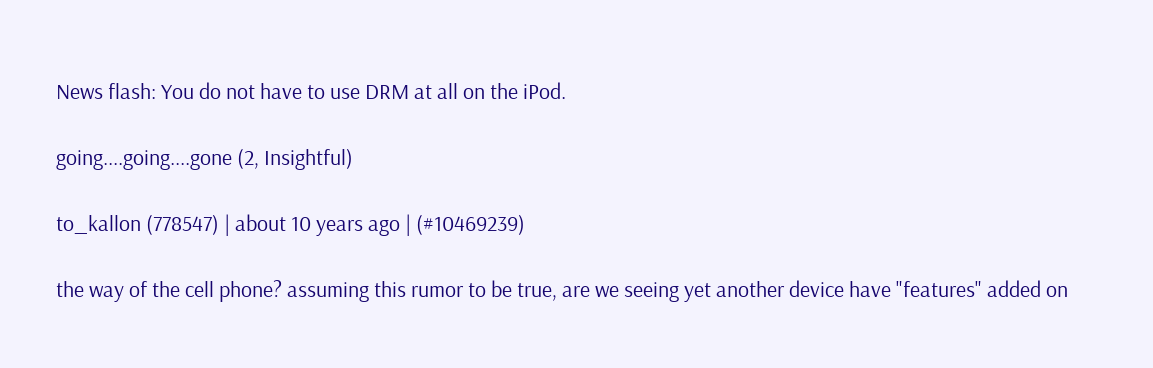News flash: You do not have to use DRM at all on the iPod.

going....going....gone (2, Insightful)

to_kallon (778547) | about 10 years ago | (#10469239)

the way of the cell phone? assuming this rumor to be true, are we seeing yet another device have "features" added on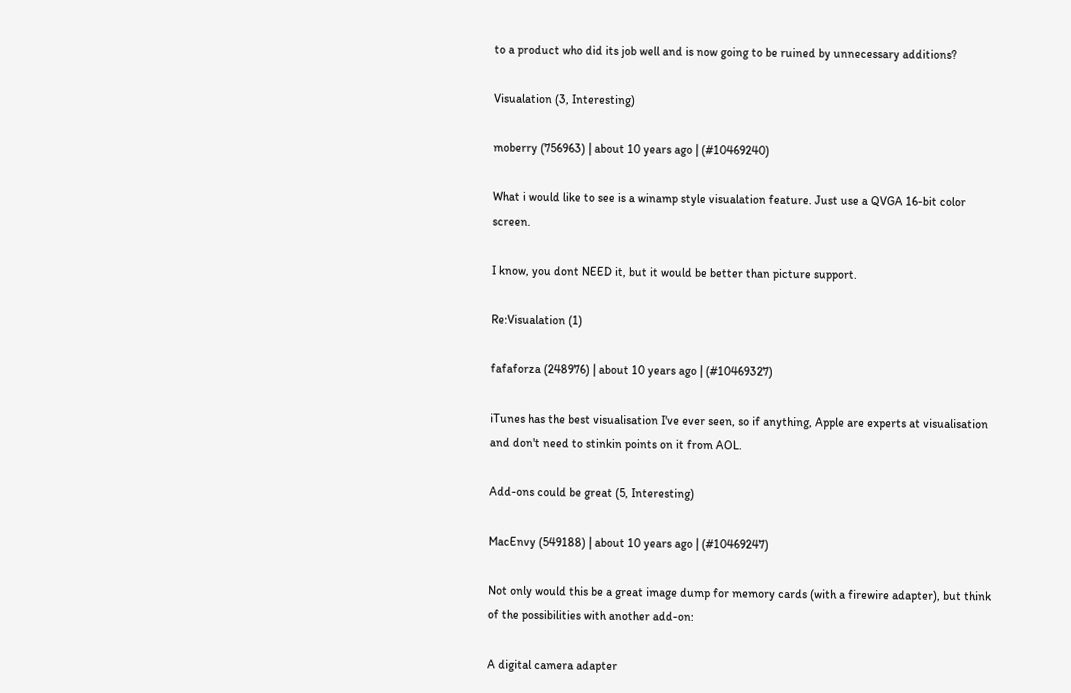to a product who did its job well and is now going to be ruined by unnecessary additions?

Visualation (3, Interesting)

moberry (756963) | about 10 years ago | (#10469240)

What i would like to see is a winamp style visualation feature. Just use a QVGA 16-bit color screen.

I know, you dont NEED it, but it would be better than picture support.

Re:Visualation (1)

fafaforza (248976) | about 10 years ago | (#10469327)

iTunes has the best visualisation I've ever seen, so if anything, Apple are experts at visualisation and don't need to stinkin points on it from AOL.

Add-ons could be great (5, Interesting)

MacEnvy (549188) | about 10 years ago | (#10469247)

Not only would this be a great image dump for memory cards (with a firewire adapter), but think of the possibilities with another add-on:

A digital camera adapter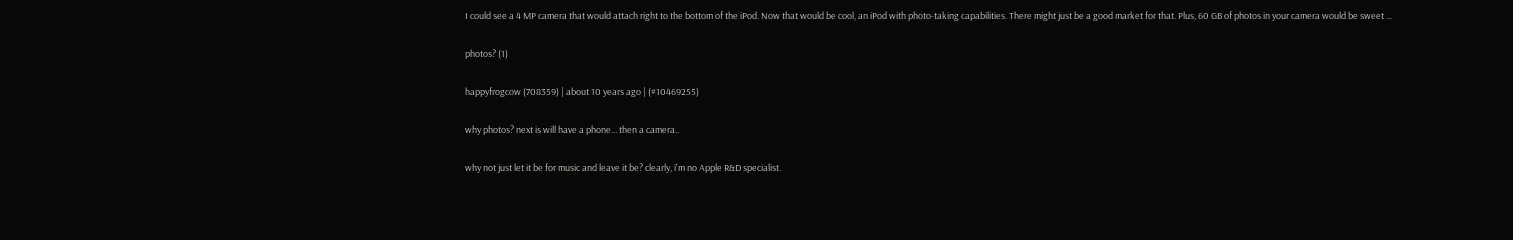I could see a 4 MP camera that would attach right to the bottom of the iPod. Now that would be cool, an iPod with photo-taking capabilities. There might just be a good market for that. Plus, 60 GB of photos in your camera would be sweet ...

photos? (1)

happyfrogcow (708359) | about 10 years ago | (#10469255)

why photos? next is will have a phone... then a camera..

why not just let it be for music and leave it be? clearly, i'm no Apple R&D specialist.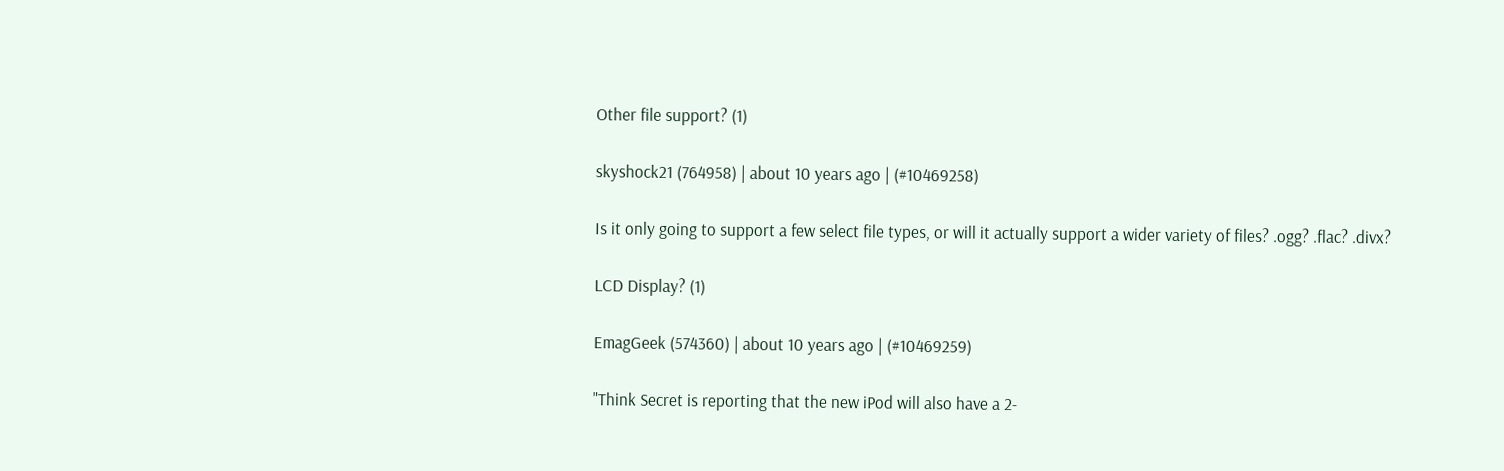Other file support? (1)

skyshock21 (764958) | about 10 years ago | (#10469258)

Is it only going to support a few select file types, or will it actually support a wider variety of files? .ogg? .flac? .divx?

LCD Display? (1)

EmagGeek (574360) | about 10 years ago | (#10469259)

"Think Secret is reporting that the new iPod will also have a 2-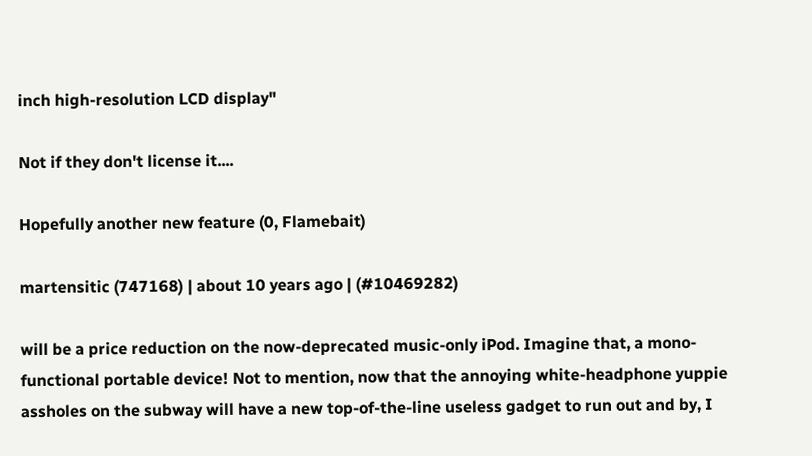inch high-resolution LCD display"

Not if they don't license it....

Hopefully another new feature (0, Flamebait)

martensitic (747168) | about 10 years ago | (#10469282)

will be a price reduction on the now-deprecated music-only iPod. Imagine that, a mono-functional portable device! Not to mention, now that the annoying white-headphone yuppie assholes on the subway will have a new top-of-the-line useless gadget to run out and by, I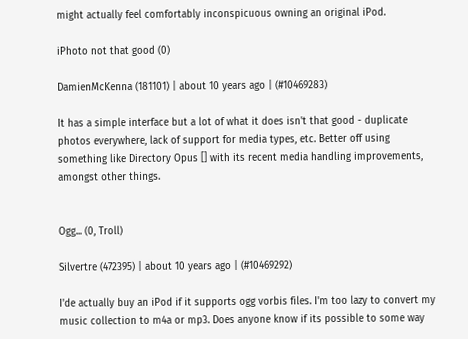might actually feel comfortably inconspicuous owning an original iPod.

iPhoto not that good (0)

DamienMcKenna (181101) | about 10 years ago | (#10469283)

It has a simple interface but a lot of what it does isn't that good - duplicate photos everywhere, lack of support for media types, etc. Better off using something like Directory Opus [] with its recent media handling improvements, amongst other things.


Ogg... (0, Troll)

Silvertre (472395) | about 10 years ago | (#10469292)

I'de actually buy an iPod if it supports ogg vorbis files. I'm too lazy to convert my music collection to m4a or mp3. Does anyone know if its possible to some way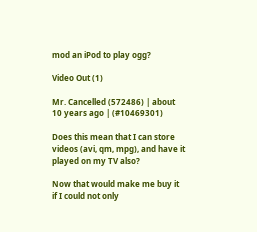mod an iPod to play ogg?

Video Out (1)

Mr. Cancelled (572486) | about 10 years ago | (#10469301)

Does this mean that I can store videos (avi, qm, mpg), and have it played on my TV also?

Now that would make me buy it if I could not only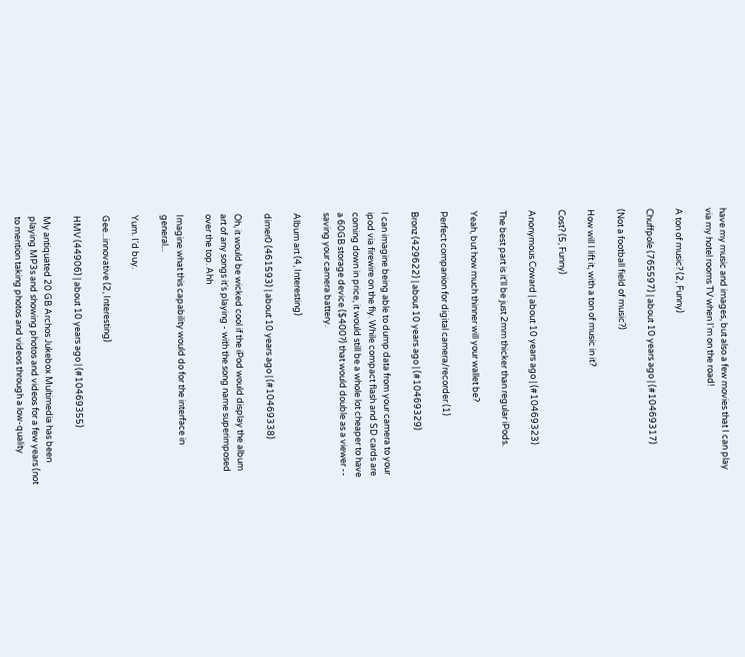have my music and images, but also a few movies that I can play via my hotel rooms TV when I'm on the road!

A ton of music? (2, Funny)

Chuffpole (765597) | about 10 years ago | (#10469317)

(Not a football field of music?)

How will I lift it, with a ton of music in it?

Cost? (5, Funny)

Anonymous Coward | about 10 years ago | (#10469323)

The best part is it'll be just 2mm thicker than regular iPods.

Yeah, but how much thinner will your wallet be?

Perfect companion for digital camera/recorder (1)

Bronz (429622) | about 10 years ago | (#10469329)

I can imagine being able to dump data from your camera to your ipod via firewire on the fly. While compact flash and SD cards are coming down in price, it would still be a whole lot cheaper to have a 60GB storage device ($400?) that would double as a viewer -- saving your camera battery.

Album art (4, Interesting)

dimer0 (461593) | about 10 years ago | (#10469338)

Oh, it would be wicked cool if the iPod would display the album art of any songs it's playing - with the song name superimposed over the top. Ahh

Imagine what this capability would do for the interface in general...

Yum. I'd buy.

Gee...innovative (2, Interesting)

HMV (44906) | about 10 years ago | (#10469355)

My antiquated 20 GB Archos Jukebox Multimedia has been playing MP3s and showing photos and videos for a few years (not to mention taking photos and videos through a low-quality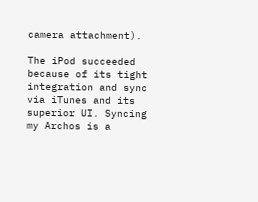camera attachment).

The iPod succeeded because of its tight integration and sync via iTunes and its superior UI. Syncing my Archos is a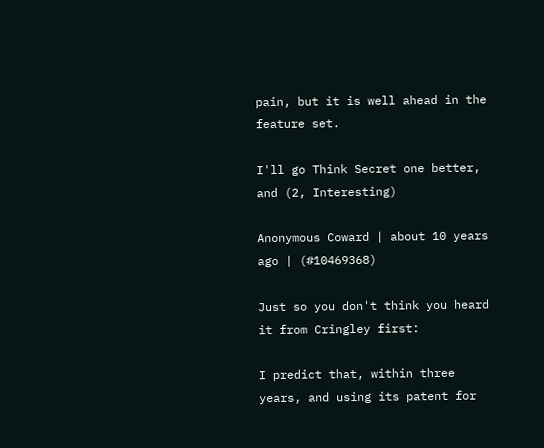pain, but it is well ahead in the feature set.

I'll go Think Secret one better, and (2, Interesting)

Anonymous Coward | about 10 years ago | (#10469368)

Just so you don't think you heard it from Cringley first:

I predict that, within three years, and using its patent for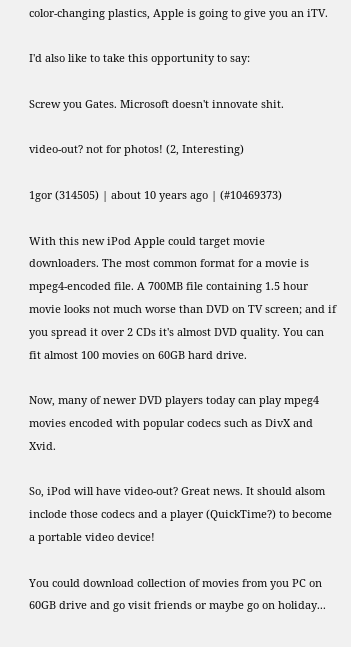color-changing plastics, Apple is going to give you an iTV.

I'd also like to take this opportunity to say:

Screw you Gates. Microsoft doesn't innovate shit.

video-out? not for photos! (2, Interesting)

1gor (314505) | about 10 years ago | (#10469373)

With this new iPod Apple could target movie downloaders. The most common format for a movie is mpeg4-encoded file. A 700MB file containing 1.5 hour movie looks not much worse than DVD on TV screen; and if you spread it over 2 CDs it's almost DVD quality. You can fit almost 100 movies on 60GB hard drive.

Now, many of newer DVD players today can play mpeg4 movies encoded with popular codecs such as DivX and Xvid.

So, iPod will have video-out? Great news. It should alsom inclode those codecs and a player (QuickTime?) to become a portable video device!

You could download collection of movies from you PC on 60GB drive and go visit friends or maybe go on holiday...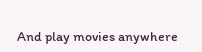And play movies anywhere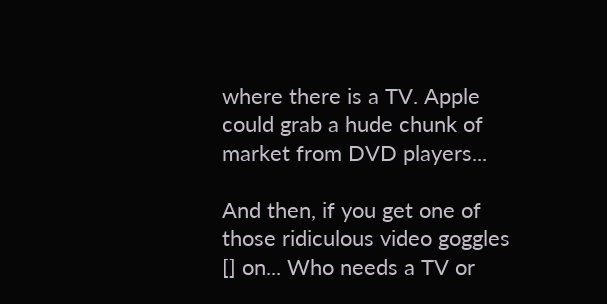where there is a TV. Apple could grab a hude chunk of market from DVD players...

And then, if you get one of those ridiculous video goggles [] on... Who needs a TV or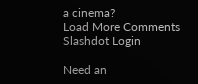a cinema?
Load More Comments
Slashdot Login

Need an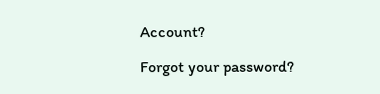Account?

Forgot your password?